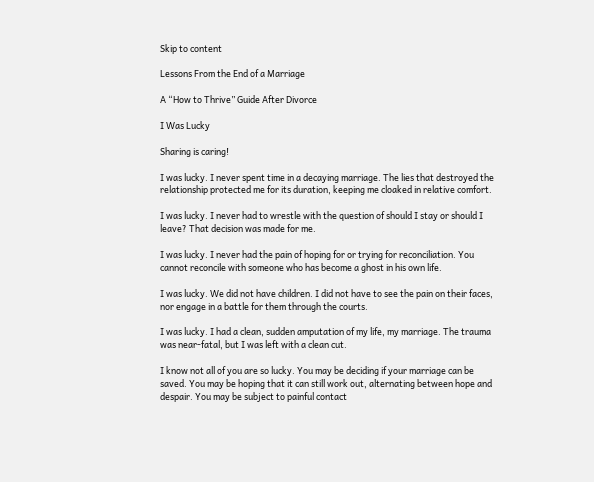Skip to content

Lessons From the End of a Marriage

A “How to Thrive” Guide After Divorce

I Was Lucky

Sharing is caring!

I was lucky. I never spent time in a decaying marriage. The lies that destroyed the relationship protected me for its duration, keeping me cloaked in relative comfort.

I was lucky. I never had to wrestle with the question of should I stay or should I leave? That decision was made for me.

I was lucky. I never had the pain of hoping for or trying for reconciliation. You cannot reconcile with someone who has become a ghost in his own life.

I was lucky. We did not have children. I did not have to see the pain on their faces, nor engage in a battle for them through the courts.

I was lucky. I had a clean, sudden amputation of my life, my marriage. The trauma was near-fatal, but I was left with a clean cut.

I know not all of you are so lucky. You may be deciding if your marriage can be saved. You may be hoping that it can still work out, alternating between hope and despair. You may be subject to painful contact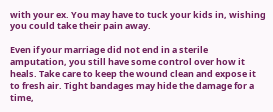with your ex. You may have to tuck your kids in, wishing you could take their pain away.

Even if your marriage did not end in a sterile amputation, you still have some control over how it heals. Take care to keep the wound clean and expose it to fresh air. Tight bandages may hide the damage for a time,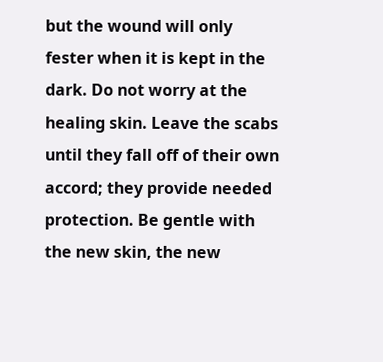but the wound will only fester when it is kept in the dark. Do not worry at the healing skin. Leave the scabs until they fall off of their own accord; they provide needed protection. Be gentle with the new skin, the new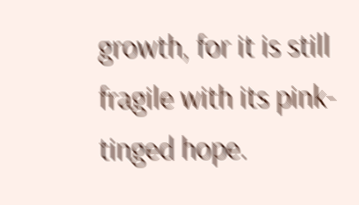growth, for it is still fragile with its pink-tinged hope.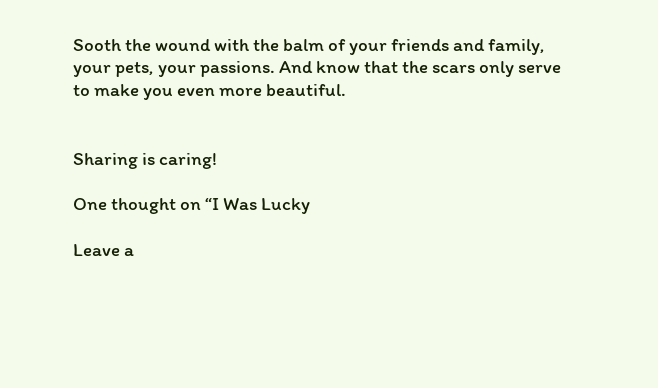Sooth the wound with the balm of your friends and family, your pets, your passions. And know that the scars only serve to make you even more beautiful.


Sharing is caring!

One thought on “I Was Lucky

Leave a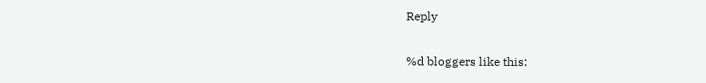Reply

%d bloggers like this: